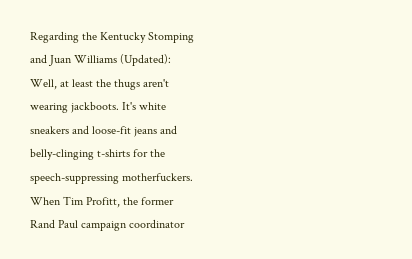Regarding the Kentucky Stomping and Juan Williams (Updated):
Well, at least the thugs aren't wearing jackboots. It's white sneakers and loose-fit jeans and belly-clinging t-shirts for the speech-suppressing motherfuckers. When Tim Profitt, the former Rand Paul campaign coordinator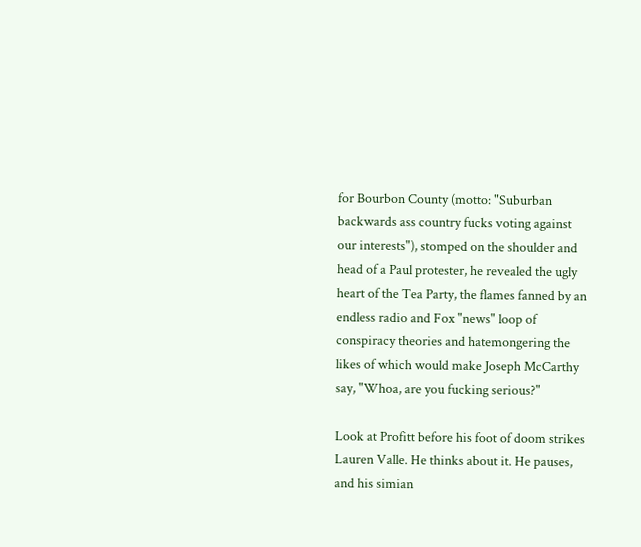for Bourbon County (motto: "Suburban backwards ass country fucks voting against our interests"), stomped on the shoulder and head of a Paul protester, he revealed the ugly heart of the Tea Party, the flames fanned by an endless radio and Fox "news" loop of conspiracy theories and hatemongering the likes of which would make Joseph McCarthy say, "Whoa, are you fucking serious?"

Look at Profitt before his foot of doom strikes Lauren Valle. He thinks about it. He pauses, and his simian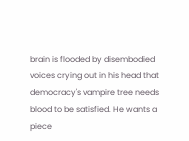brain is flooded by disembodied voices crying out in his head that democracy's vampire tree needs blood to be satisfied. He wants a piece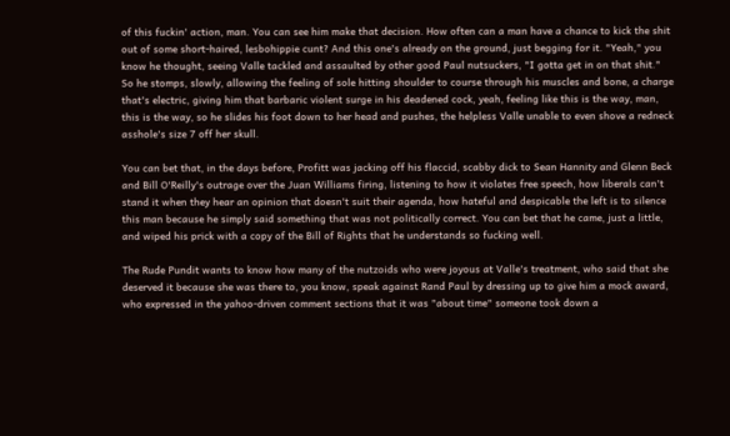of this fuckin' action, man. You can see him make that decision. How often can a man have a chance to kick the shit out of some short-haired, lesbohippie cunt? And this one's already on the ground, just begging for it. "Yeah," you know he thought, seeing Valle tackled and assaulted by other good Paul nutsuckers, "I gotta get in on that shit." So he stomps, slowly, allowing the feeling of sole hitting shoulder to course through his muscles and bone, a charge that's electric, giving him that barbaric violent surge in his deadened cock, yeah, feeling like this is the way, man, this is the way, so he slides his foot down to her head and pushes, the helpless Valle unable to even shove a redneck asshole's size 7 off her skull.

You can bet that, in the days before, Profitt was jacking off his flaccid, scabby dick to Sean Hannity and Glenn Beck and Bill O'Reilly's outrage over the Juan Williams firing, listening to how it violates free speech, how liberals can't stand it when they hear an opinion that doesn't suit their agenda, how hateful and despicable the left is to silence this man because he simply said something that was not politically correct. You can bet that he came, just a little, and wiped his prick with a copy of the Bill of Rights that he understands so fucking well.

The Rude Pundit wants to know how many of the nutzoids who were joyous at Valle's treatment, who said that she deserved it because she was there to, you know, speak against Rand Paul by dressing up to give him a mock award, who expressed in the yahoo-driven comment sections that it was "about time" someone took down a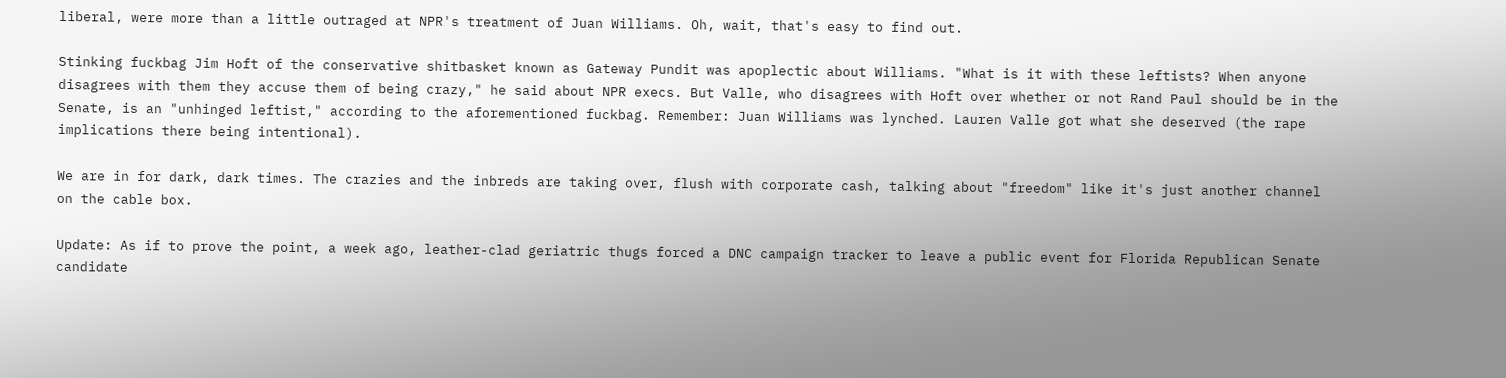liberal, were more than a little outraged at NPR's treatment of Juan Williams. Oh, wait, that's easy to find out.

Stinking fuckbag Jim Hoft of the conservative shitbasket known as Gateway Pundit was apoplectic about Williams. "What is it with these leftists? When anyone disagrees with them they accuse them of being crazy," he said about NPR execs. But Valle, who disagrees with Hoft over whether or not Rand Paul should be in the Senate, is an "unhinged leftist," according to the aforementioned fuckbag. Remember: Juan Williams was lynched. Lauren Valle got what she deserved (the rape implications there being intentional).

We are in for dark, dark times. The crazies and the inbreds are taking over, flush with corporate cash, talking about "freedom" like it's just another channel on the cable box.

Update: As if to prove the point, a week ago, leather-clad geriatric thugs forced a DNC campaign tracker to leave a public event for Florida Republican Senate candidate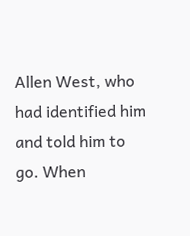Allen West, who had identified him and told him to go. When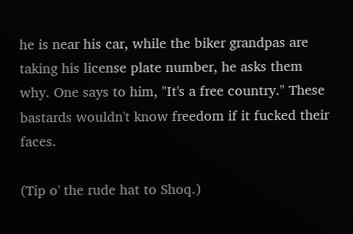he is near his car, while the biker grandpas are taking his license plate number, he asks them why. One says to him, "It's a free country." These bastards wouldn't know freedom if it fucked their faces.

(Tip o' the rude hat to Shoq.)